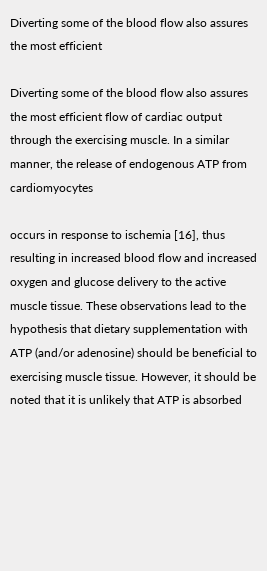Diverting some of the blood flow also assures the most efficient

Diverting some of the blood flow also assures the most efficient flow of cardiac output through the exercising muscle. In a similar manner, the release of endogenous ATP from cardiomyocytes

occurs in response to ischemia [16], thus resulting in increased blood flow and increased oxygen and glucose delivery to the active muscle tissue. These observations lead to the hypothesis that dietary supplementation with ATP (and/or adenosine) should be beneficial to exercising muscle tissue. However, it should be noted that it is unlikely that ATP is absorbed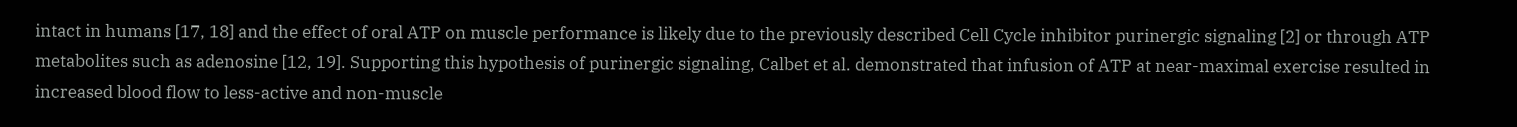intact in humans [17, 18] and the effect of oral ATP on muscle performance is likely due to the previously described Cell Cycle inhibitor purinergic signaling [2] or through ATP metabolites such as adenosine [12, 19]. Supporting this hypothesis of purinergic signaling, Calbet et al. demonstrated that infusion of ATP at near-maximal exercise resulted in increased blood flow to less-active and non-muscle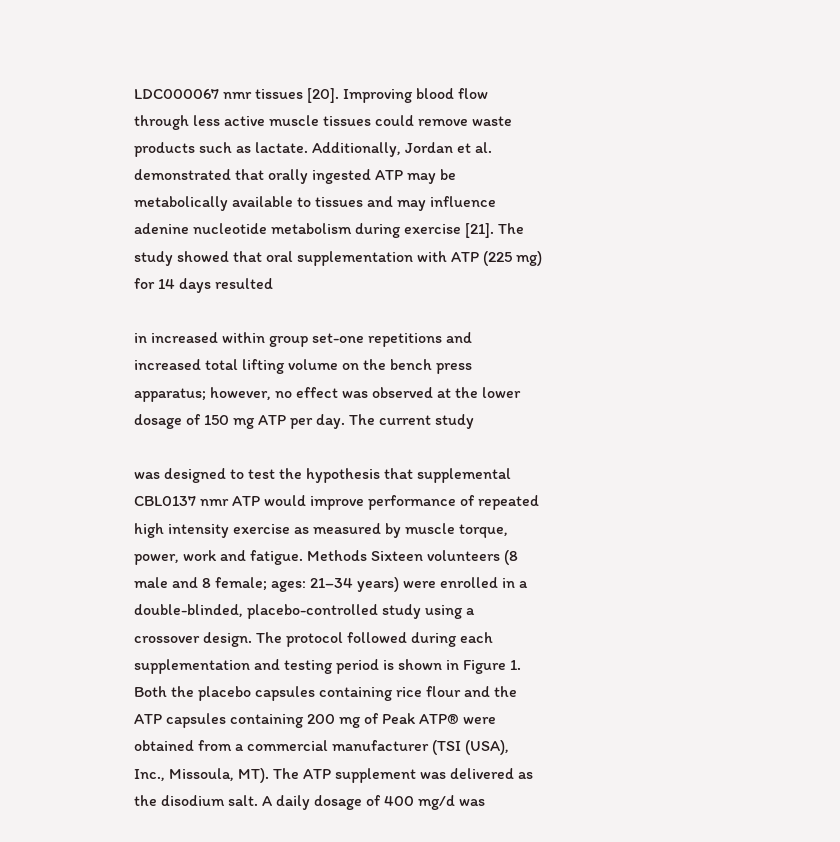LDC000067 nmr tissues [20]. Improving blood flow through less active muscle tissues could remove waste products such as lactate. Additionally, Jordan et al. demonstrated that orally ingested ATP may be metabolically available to tissues and may influence adenine nucleotide metabolism during exercise [21]. The study showed that oral supplementation with ATP (225 mg) for 14 days resulted

in increased within group set-one repetitions and increased total lifting volume on the bench press apparatus; however, no effect was observed at the lower dosage of 150 mg ATP per day. The current study

was designed to test the hypothesis that supplemental CBL0137 nmr ATP would improve performance of repeated high intensity exercise as measured by muscle torque, power, work and fatigue. Methods Sixteen volunteers (8 male and 8 female; ages: 21–34 years) were enrolled in a double-blinded, placebo-controlled study using a crossover design. The protocol followed during each supplementation and testing period is shown in Figure 1. Both the placebo capsules containing rice flour and the ATP capsules containing 200 mg of Peak ATP® were obtained from a commercial manufacturer (TSI (USA), Inc., Missoula, MT). The ATP supplement was delivered as the disodium salt. A daily dosage of 400 mg/d was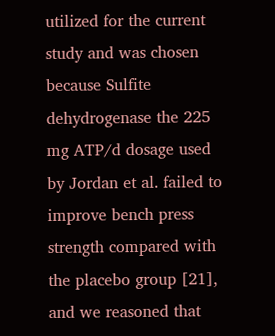utilized for the current study and was chosen because Sulfite dehydrogenase the 225 mg ATP/d dosage used by Jordan et al. failed to improve bench press strength compared with the placebo group [21], and we reasoned that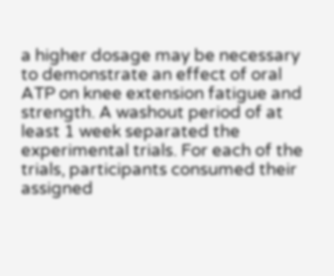a higher dosage may be necessary to demonstrate an effect of oral ATP on knee extension fatigue and strength. A washout period of at least 1 week separated the experimental trials. For each of the trials, participants consumed their assigned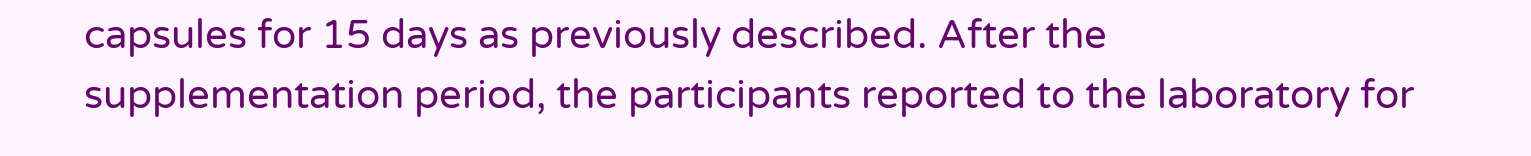capsules for 15 days as previously described. After the supplementation period, the participants reported to the laboratory for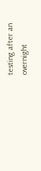testing after an overnight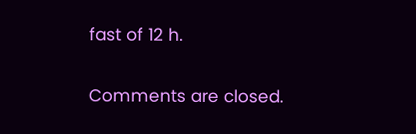fast of 12 h.

Comments are closed.